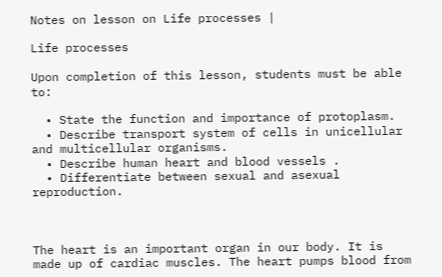Notes on lesson on Life processes |

Life processes

Upon completion of this lesson, students must be able to:

  • State the function and importance of protoplasm.
  • Describe transport system of cells in unicellular and multicellular organisms.
  • Describe human heart and blood vessels .
  • Differentiate between sexual and asexual reproduction.



The heart is an important organ in our body. It is made up of cardiac muscles. The heart pumps blood from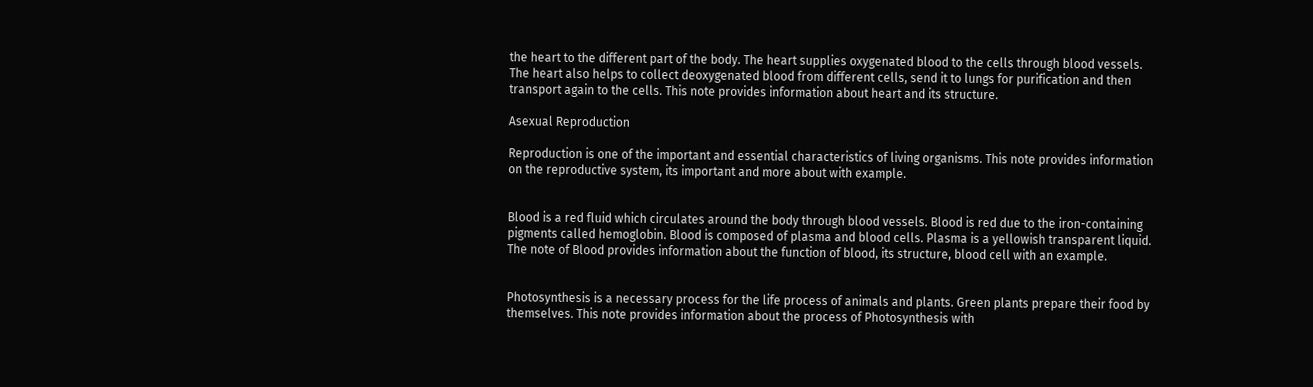the heart to the different part of the body. The heart supplies oxygenated blood to the cells through blood vessels. The heart also helps to collect deoxygenated blood from different cells, send it to lungs for purification and then transport again to the cells. This note provides information about heart and its structure.

Asexual Reproduction

Reproduction is one of the important and essential characteristics of living organisms. This note provides information on the reproductive system, its important and more about with example.


Blood is a red fluid which circulates around the body through blood vessels. Blood is red due to the iron-containing pigments called hemoglobin. Blood is composed of plasma and blood cells. Plasma is a yellowish transparent liquid. The note of Blood provides information about the function of blood, its structure, blood cell with an example.


Photosynthesis is a necessary process for the life process of animals and plants. Green plants prepare their food by themselves. This note provides information about the process of Photosynthesis with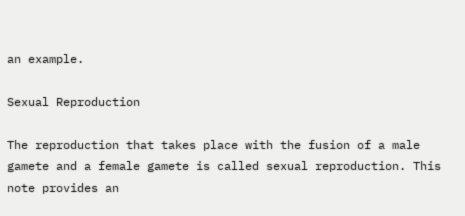an example.

Sexual Reproduction

The reproduction that takes place with the fusion of a male gamete and a female gamete is called sexual reproduction. This note provides an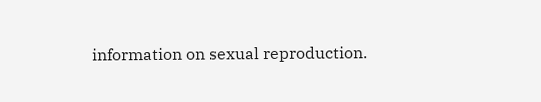information on sexual reproduction.